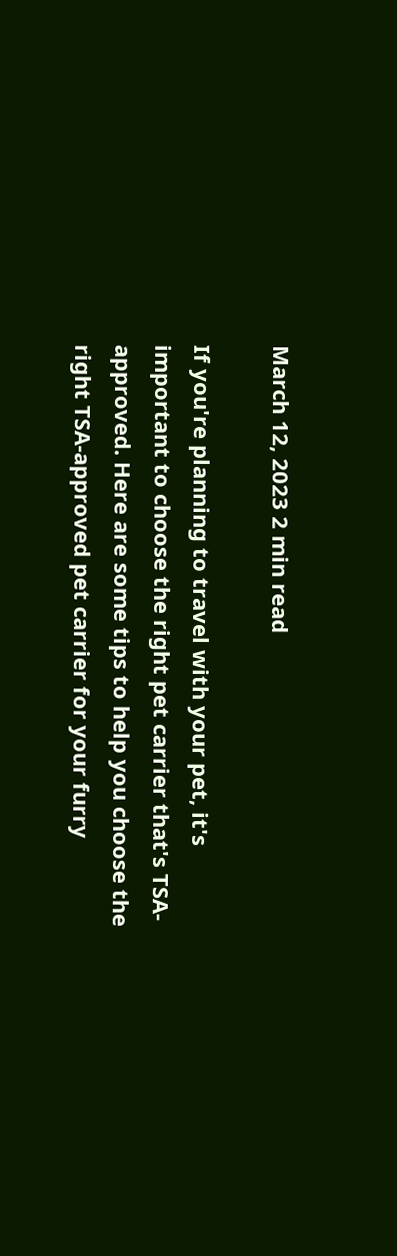March 12, 2023 2 min read

If you're planning to travel with your pet, it's important to choose the right pet carrier that's TSA-approved. Here are some tips to help you choose the right TSA-approved pet carrier for your furry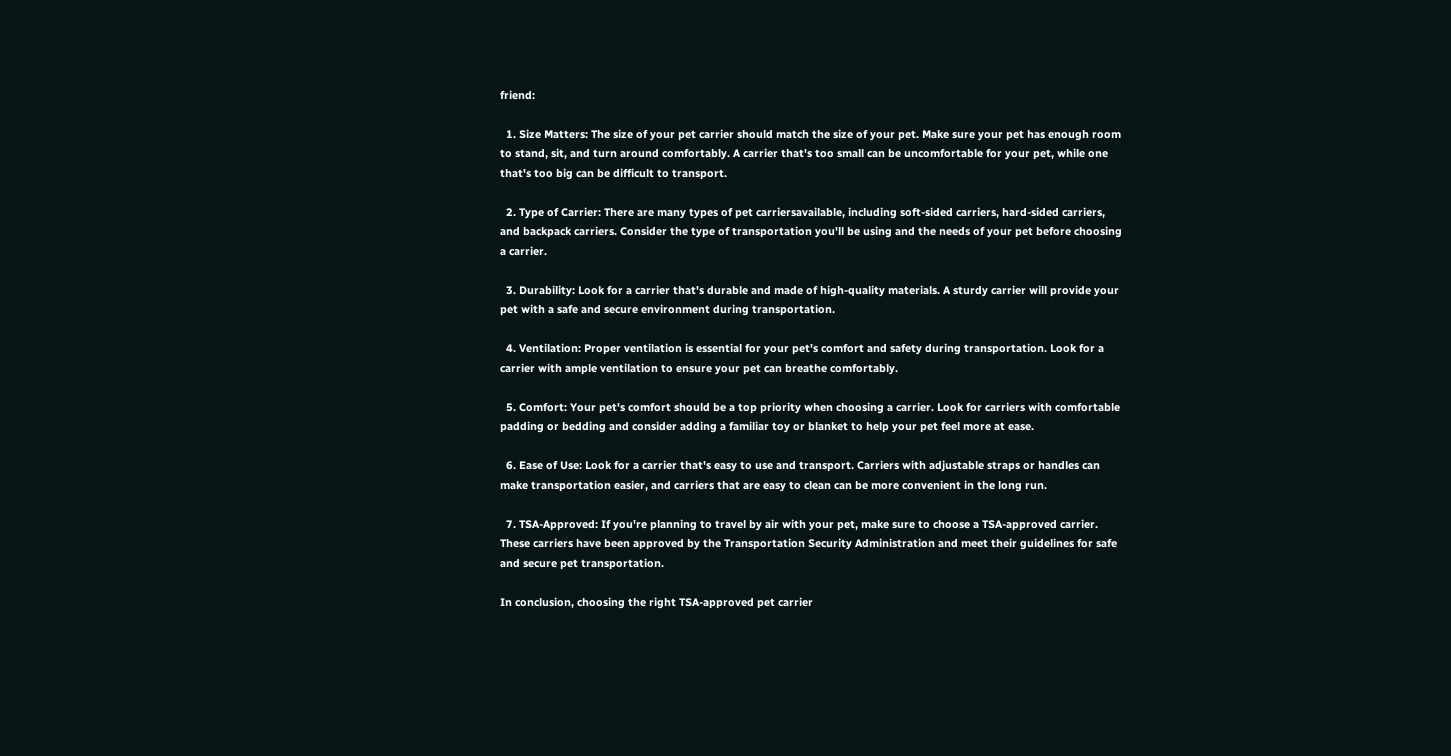friend:

  1. Size Matters: The size of your pet carrier should match the size of your pet. Make sure your pet has enough room to stand, sit, and turn around comfortably. A carrier that's too small can be uncomfortable for your pet, while one that's too big can be difficult to transport.

  2. Type of Carrier: There are many types of pet carriersavailable, including soft-sided carriers, hard-sided carriers, and backpack carriers. Consider the type of transportation you'll be using and the needs of your pet before choosing a carrier.

  3. Durability: Look for a carrier that's durable and made of high-quality materials. A sturdy carrier will provide your pet with a safe and secure environment during transportation.

  4. Ventilation: Proper ventilation is essential for your pet's comfort and safety during transportation. Look for a carrier with ample ventilation to ensure your pet can breathe comfortably.

  5. Comfort: Your pet's comfort should be a top priority when choosing a carrier. Look for carriers with comfortable padding or bedding and consider adding a familiar toy or blanket to help your pet feel more at ease.

  6. Ease of Use: Look for a carrier that's easy to use and transport. Carriers with adjustable straps or handles can make transportation easier, and carriers that are easy to clean can be more convenient in the long run.

  7. TSA-Approved: If you're planning to travel by air with your pet, make sure to choose a TSA-approved carrier. These carriers have been approved by the Transportation Security Administration and meet their guidelines for safe and secure pet transportation.

In conclusion, choosing the right TSA-approved pet carrier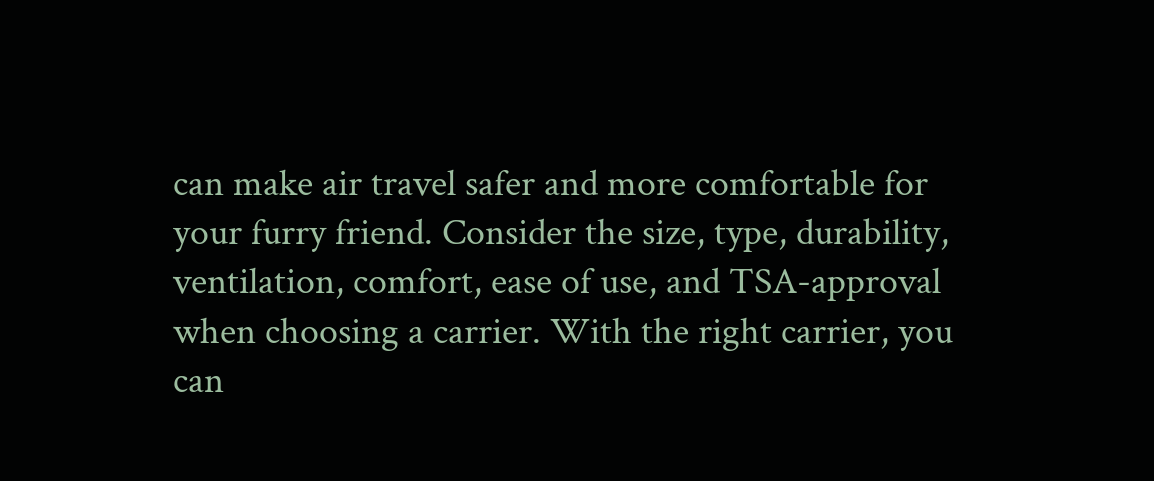can make air travel safer and more comfortable for your furry friend. Consider the size, type, durability, ventilation, comfort, ease of use, and TSA-approval when choosing a carrier. With the right carrier, you can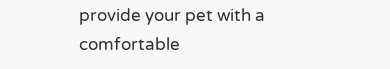provide your pet with a comfortable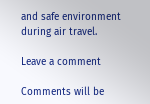and safe environment during air travel.

Leave a comment

Comments will be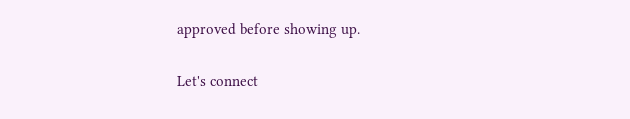approved before showing up.

Let's connect